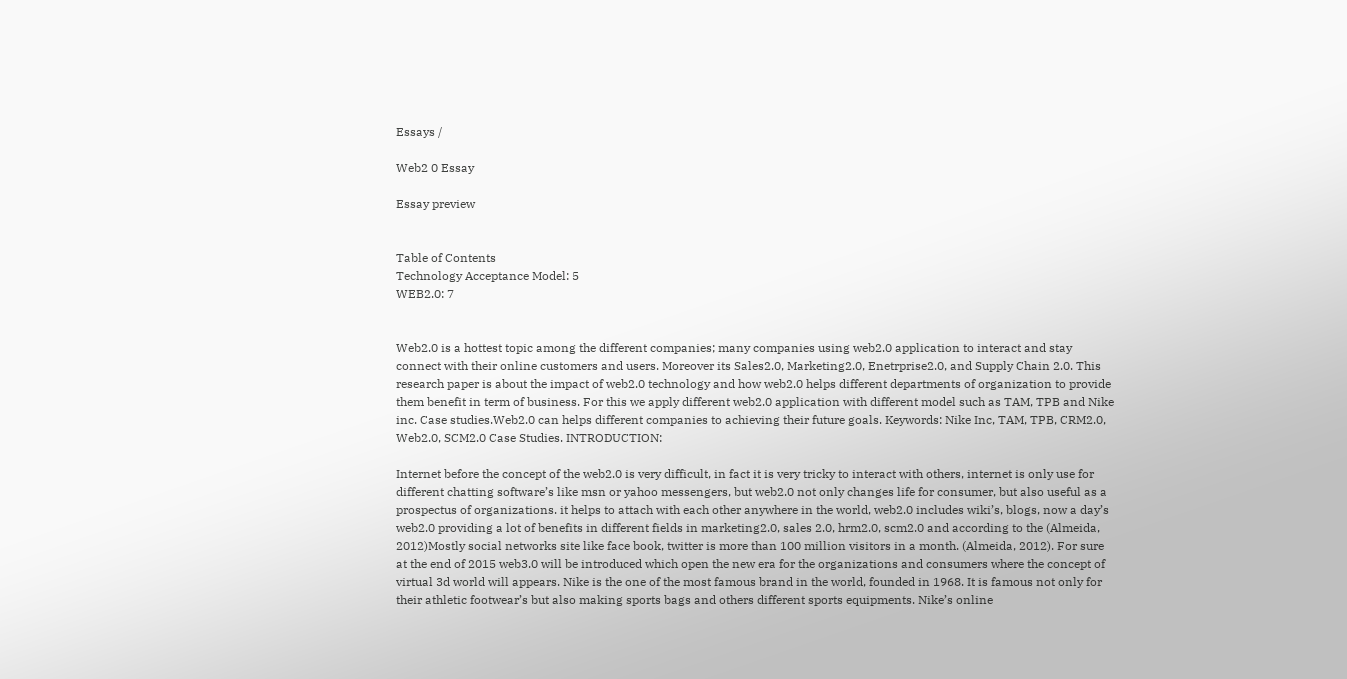Essays /

Web2 0 Essay

Essay preview


Table of Contents
Technology Acceptance Model: 5
WEB2.0: 7


Web2.0 is a hottest topic among the different companies; many companies using web2.0 application to interact and stay connect with their online customers and users. Moreover its Sales2.0, Marketing2.0, Enetrprise2.0, and Supply Chain 2.0. This research paper is about the impact of web2.0 technology and how web2.0 helps different departments of organization to provide them benefit in term of business. For this we apply different web2.0 application with different model such as TAM, TPB and Nike inc. Case studies.Web2.0 can helps different companies to achieving their future goals. Keywords: Nike Inc, TAM, TPB, CRM2.0, Web2.0, SCM2.0 Case Studies. INTRODUCTION:

Internet before the concept of the web2.0 is very difficult, in fact it is very tricky to interact with others, internet is only use for different chatting software’s like msn or yahoo messengers, but web2.0 not only changes life for consumer, but also useful as a prospectus of organizations. it helps to attach with each other anywhere in the world, web2.0 includes wiki’s, blogs, now a day’s web2.0 providing a lot of benefits in different fields in marketing2.0, sales 2.0, hrm2.0, scm2.0 and according to the (Almeida, 2012)Mostly social networks site like face book, twitter is more than 100 million visitors in a month. (Almeida, 2012). For sure at the end of 2015 web3.0 will be introduced which open the new era for the organizations and consumers where the concept of virtual 3d world will appears. Nike is the one of the most famous brand in the world, founded in 1968. It is famous not only for their athletic footwear’s but also making sports bags and others different sports equipments. Nike’s online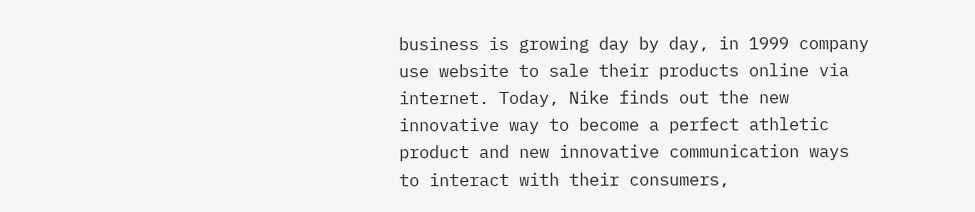business is growing day by day, in 1999 company use website to sale their products online via internet. Today, Nike finds out the new innovative way to become a perfect athletic product and new innovative communication ways to interact with their consumers,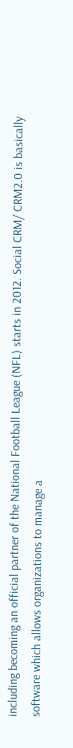including becoming an official partner of the National Football League (NFL) starts in 2012. Social CRM/ CRM2.0 is basically software which allows organizations to manage a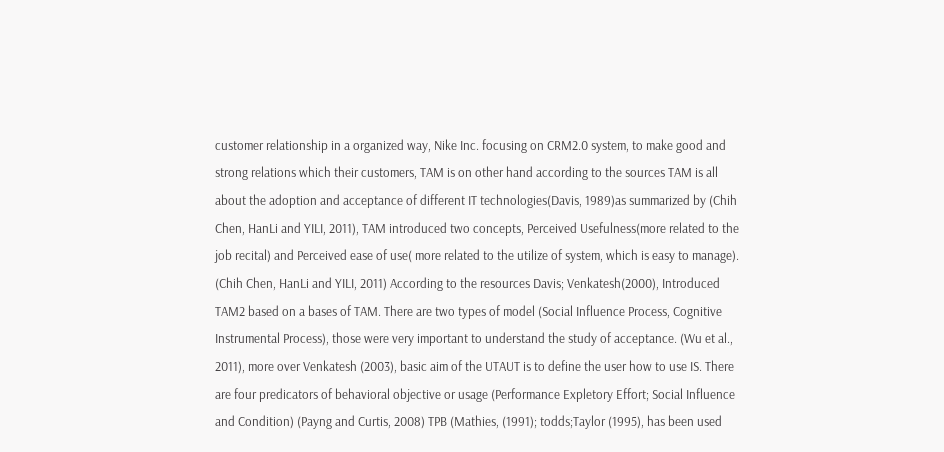customer relationship in a organized way, Nike Inc. focusing on CRM2.0 system, to make good and strong relations which their customers, TAM is on other hand according to the sources TAM is all about the adoption and acceptance of different IT technologies(Davis, 1989)as summarized by (Chih Chen, HanLi and YILI, 2011), TAM introduced two concepts, Perceived Usefulness(more related to the job recital) and Perceived ease of use( more related to the utilize of system, which is easy to manage). (Chih Chen, HanLi and YILI, 2011) According to the resources Davis; Venkatesh(2000), Introduced TAM2 based on a bases of TAM. There are two types of model (Social Influence Process, Cognitive Instrumental Process), those were very important to understand the study of acceptance. (Wu et al., 2011), more over Venkatesh (2003), basic aim of the UTAUT is to define the user how to use IS. There are four predicators of behavioral objective or usage (Performance Expletory Effort; Social Influence and Condition) (Payng and Curtis, 2008) TPB (Mathies, (1991); todds;Taylor (1995), has been used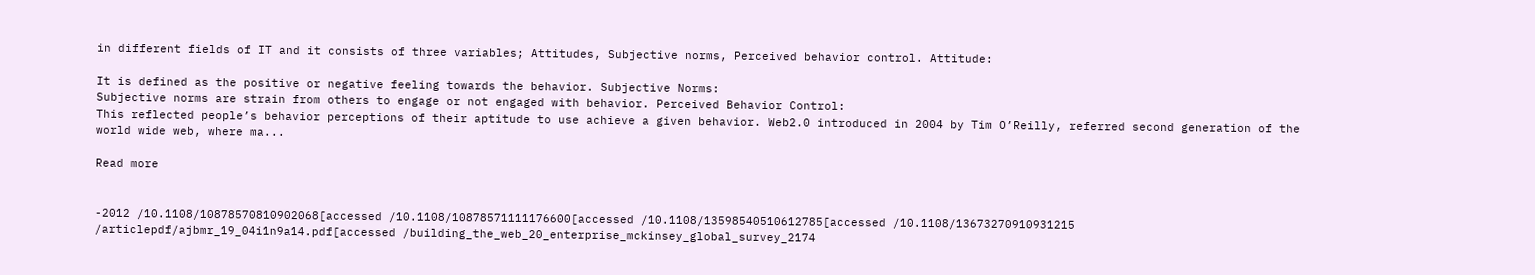in different fields of IT and it consists of three variables; Attitudes, Subjective norms, Perceived behavior control. Attitude:

It is defined as the positive or negative feeling towards the behavior. Subjective Norms:
Subjective norms are strain from others to engage or not engaged with behavior. Perceived Behavior Control:
This reflected people’s behavior perceptions of their aptitude to use achieve a given behavior. Web2.0 introduced in 2004 by Tim O’Reilly, referred second generation of the world wide web, where ma...

Read more


-2012 /10.1108/10878570810902068[accessed /10.1108/10878571111176600[accessed /10.1108/13598540510612785[accessed /10.1108/13673270910931215 /articlepdf/ajbmr_19_04i1n9a14.pdf[accessed /building_the_web_20_enterprise_mckinsey_global_survey_2174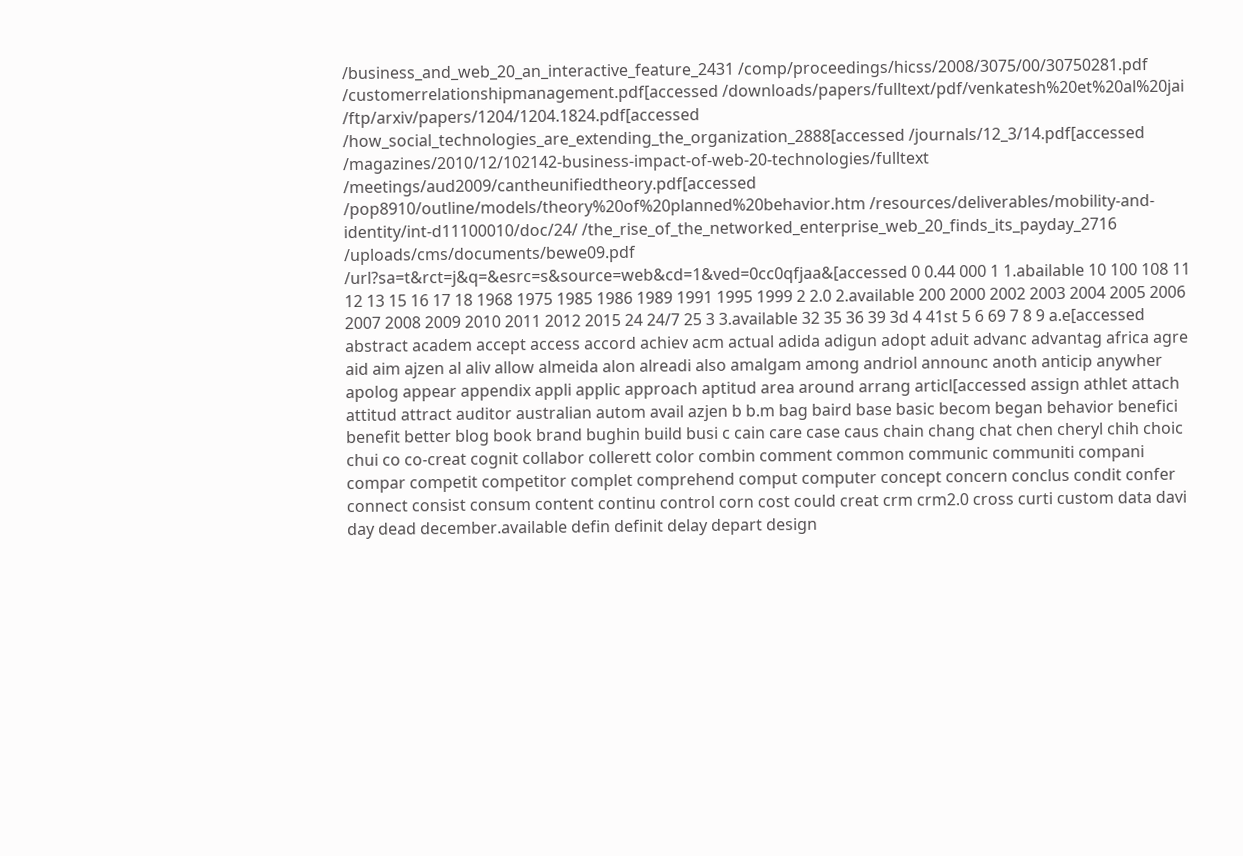/business_and_web_20_an_interactive_feature_2431 /comp/proceedings/hicss/2008/3075/00/30750281.pdf /customerrelationshipmanagement.pdf[accessed /downloads/papers/fulltext/pdf/venkatesh%20et%20al%20jai /ftp/arxiv/papers/1204/1204.1824.pdf[accessed /how_social_technologies_are_extending_the_organization_2888[accessed /journals/12_3/14.pdf[accessed /magazines/2010/12/102142-business-impact-of-web-20-technologies/fulltext /meetings/aud2009/cantheunifiedtheory.pdf[accessed /pop8910/outline/models/theory%20of%20planned%20behavior.htm /resources/deliverables/mobility-and-identity/int-d11100010/doc/24/ /the_rise_of_the_networked_enterprise_web_20_finds_its_payday_2716 /uploads/cms/documents/bewe09.pdf /url?sa=t&rct=j&q=&esrc=s&source=web&cd=1&ved=0cc0qfjaa&[accessed 0 0.44 000 1 1.abailable 10 100 108 11 12 13 15 16 17 18 1968 1975 1985 1986 1989 1991 1995 1999 2 2.0 2.available 200 2000 2002 2003 2004 2005 2006 2007 2008 2009 2010 2011 2012 2015 24 24/7 25 3 3.available 32 35 36 39 3d 4 41st 5 6 69 7 8 9 a.e[accessed abstract academ accept access accord achiev acm actual adida adigun adopt aduit advanc advantag africa agre aid aim ajzen al aliv allow almeida alon alreadi also amalgam among andriol announc anoth anticip anywher apolog appear appendix appli applic approach aptitud area around arrang articl[accessed assign athlet attach attitud attract auditor australian autom avail azjen b b.m bag baird base basic becom began behavior benefici benefit better blog book brand bughin build busi c cain care case caus chain chang chat chen cheryl chih choic chui co co-creat cognit collabor collerett color combin comment common communic communiti compani compar competit competitor complet comprehend comput computer concept concern conclus condit confer connect consist consum content continu control corn cost could creat crm crm2.0 cross curti custom data davi day dead december.available defin definit delay depart design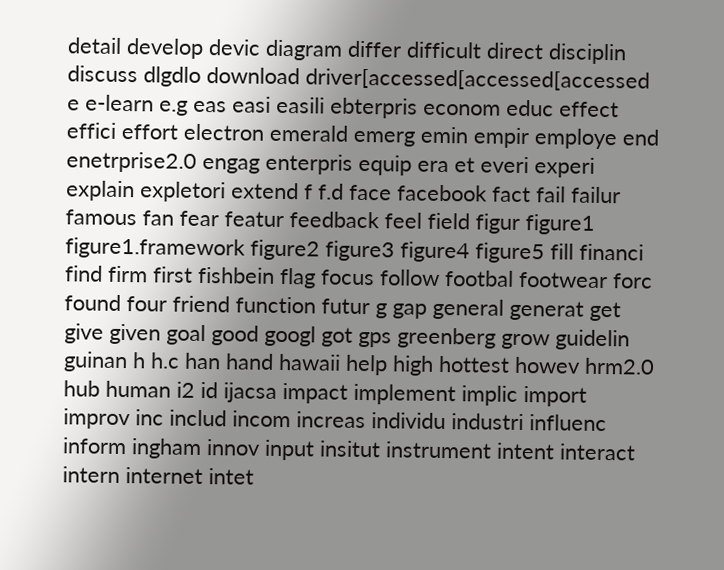detail develop devic diagram differ difficult direct disciplin discuss dlgdlo download driver[accessed[accessed[accessed e e-learn e.g eas easi easili ebterpris econom educ effect effici effort electron emerald emerg emin empir employe end enetrprise2.0 engag enterpris equip era et everi experi explain expletori extend f f.d face facebook fact fail failur famous fan fear featur feedback feel field figur figure1 figure1.framework figure2 figure3 figure4 figure5 fill financi find firm first fishbein flag focus follow footbal footwear forc found four friend function futur g gap general generat get give given goal good googl got gps greenberg grow guidelin guinan h h.c han hand hawaii help high hottest howev hrm2.0 hub human i2 id ijacsa impact implement implic import improv inc includ incom increas individu industri influenc inform ingham innov input insitut instrument intent interact intern internet intet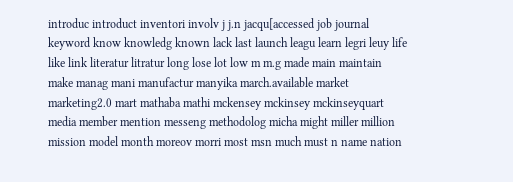introduc introduct inventori involv j j.n jacqu[accessed job journal keyword know knowledg known lack last launch leagu learn legri leuy life like link literatur litratur long lose lot low m m.g made main maintain make manag mani manufactur manyika march.available market marketing2.0 mart mathaba mathi mckensey mckinsey mckinseyquart media member mention messeng methodolog micha might miller million mission model month moreov morri most msn much must n name nation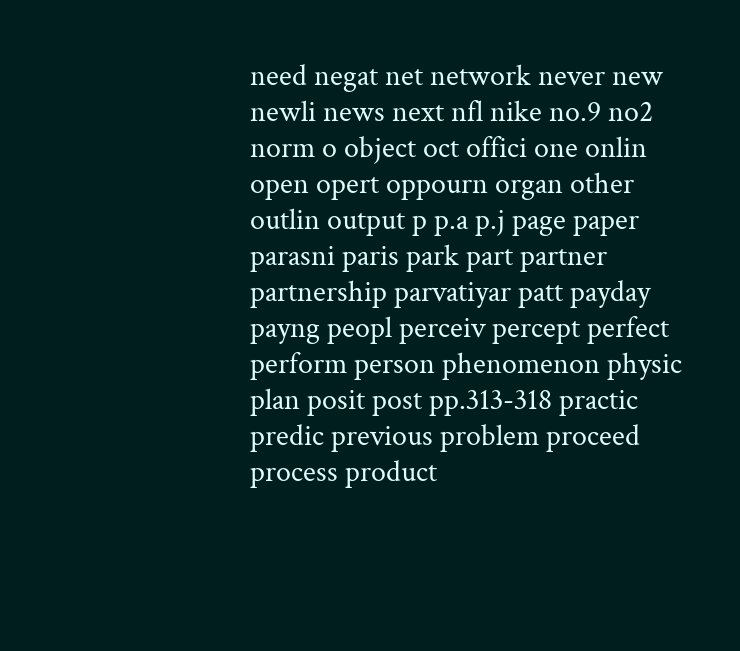need negat net network never new newli news next nfl nike no.9 no2 norm o object oct offici one onlin open opert oppourn organ other outlin output p p.a p.j page paper parasni paris park part partner partnership parvatiyar patt payday payng peopl perceiv percept perfect perform person phenomenon physic plan posit post pp.313-318 practic predic previous problem proceed process product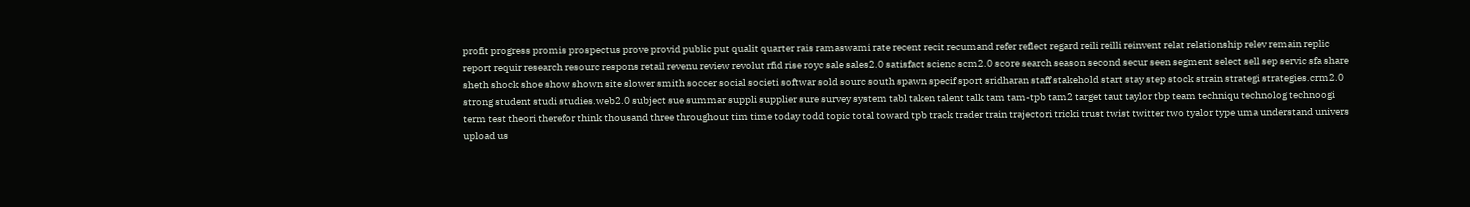profit progress promis prospectus prove provid public put qualit quarter rais ramaswami rate recent recit recumand refer reflect regard reili reilli reinvent relat relationship relev remain replic report requir research resourc respons retail revenu review revolut rfid rise royc sale sales2.0 satisfact scienc scm2.0 score search season second secur seen segment select sell sep servic sfa share sheth shock shoe show shown site slower smith soccer social societi softwar sold sourc south spawn specif sport sridharan staff stakehold start stay step stock strain strategi strategies.crm2.0 strong student studi studies.web2.0 subject sue summar suppli supplier sure survey system tabl taken talent talk tam tam-tpb tam2 target taut taylor tbp team techniqu technolog technoogi term test theori therefor think thousand three throughout tim time today todd topic total toward tpb track trader train trajectori tricki trust twist twitter two tyalor type uma understand univers upload us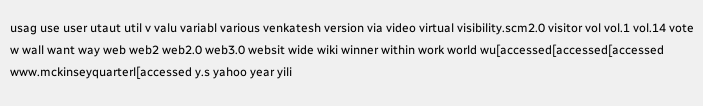usag use user utaut util v valu variabl various venkatesh version via video virtual visibility.scm2.0 visitor vol vol.1 vol.14 vote w wall want way web web2 web2.0 web3.0 websit wide wiki winner within work world wu[accessed[accessed[accessed www.mckinseyquarterl[accessed y.s yahoo year yili